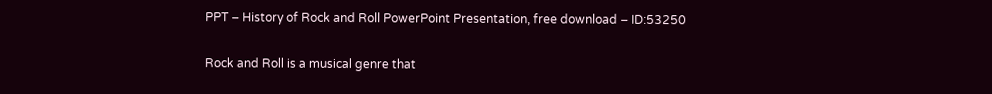PPT – History of Rock and Roll PowerPoint Presentation, free download – ID:53250

Rock and Roll is a musical genre that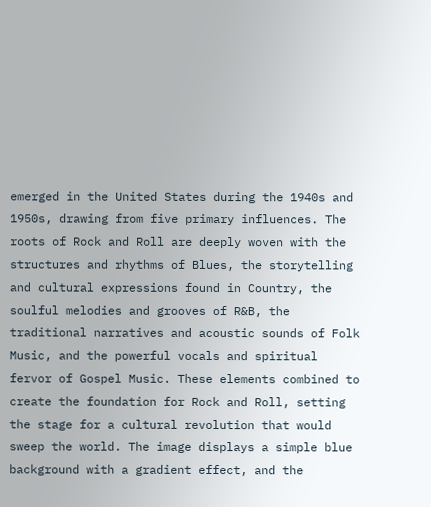emerged in the United States during the 1940s and 1950s, drawing from five primary influences. The roots of Rock and Roll are deeply woven with the structures and rhythms of Blues, the storytelling and cultural expressions found in Country, the soulful melodies and grooves of R&B, the traditional narratives and acoustic sounds of Folk Music, and the powerful vocals and spiritual fervor of Gospel Music. These elements combined to create the foundation for Rock and Roll, setting the stage for a cultural revolution that would sweep the world. The image displays a simple blue background with a gradient effect, and the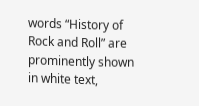words “History of Rock and Roll” are prominently shown in white text,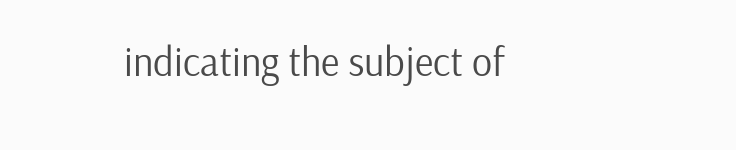indicating the subject of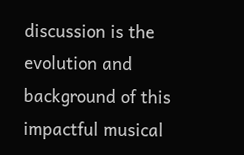discussion is the evolution and background of this impactful musical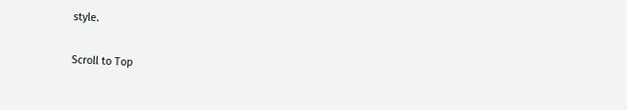style.

Scroll to Top